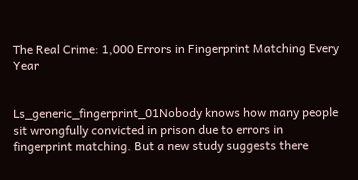The Real Crime: 1,000 Errors in Fingerprint Matching Every Year


Ls_generic_fingerprint_01Nobody knows how many people sit wrongfully convicted in prison due to errors in fingerprint matching. But a new study suggests there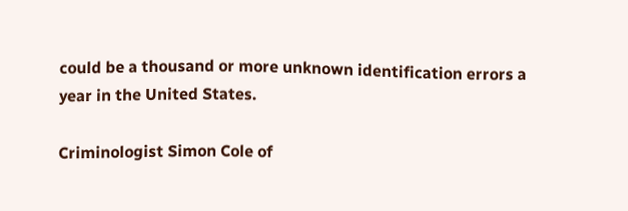could be a thousand or more unknown identification errors a year in the United States.

Criminologist Simon Cole of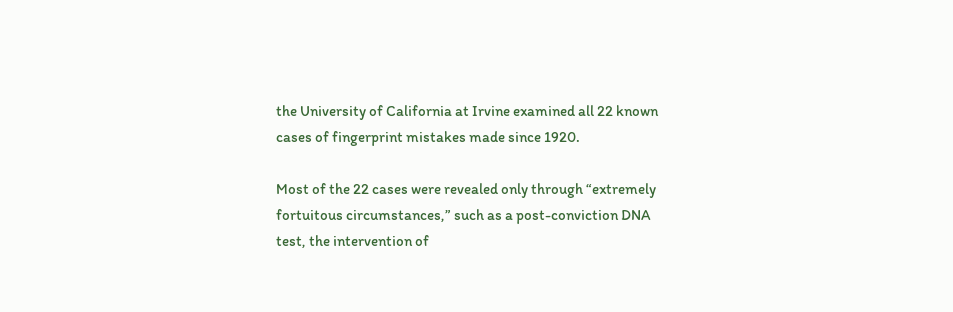the University of California at Irvine examined all 22 known cases of fingerprint mistakes made since 1920.

Most of the 22 cases were revealed only through “extremely fortuitous circumstances,” such as a post-conviction DNA test, the intervention of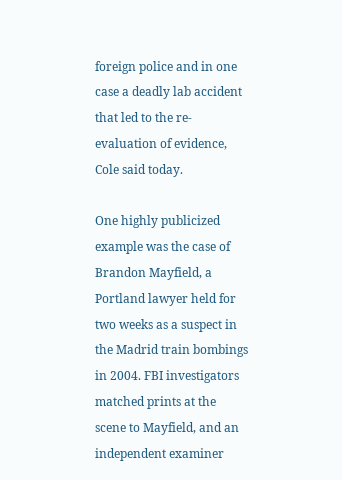foreign police and in one case a deadly lab accident that led to the re-evaluation of evidence, Cole said today.

One highly publicized example was the case of Brandon Mayfield, a Portland lawyer held for two weeks as a suspect in the Madrid train bombings in 2004. FBI investigators matched prints at the scene to Mayfield, and an independent examiner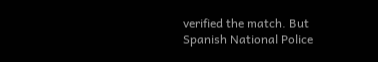verified the match. But Spanish National Police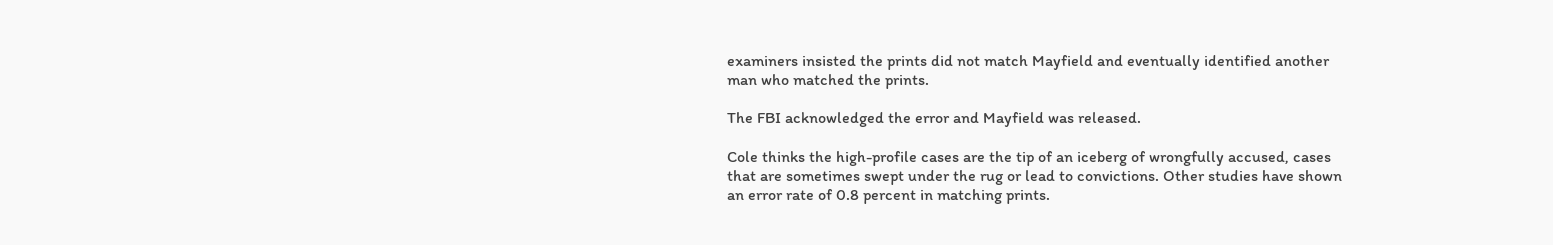examiners insisted the prints did not match Mayfield and eventually identified another man who matched the prints.

The FBI acknowledged the error and Mayfield was released.

Cole thinks the high-profile cases are the tip of an iceberg of wrongfully accused, cases that are sometimes swept under the rug or lead to convictions. Other studies have shown an error rate of 0.8 percent in matching prints.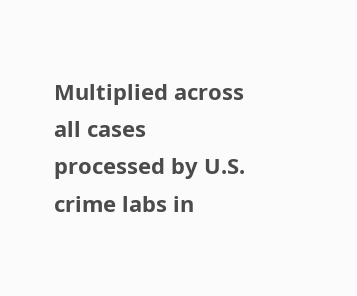Multiplied across all cases processed by U.S. crime labs in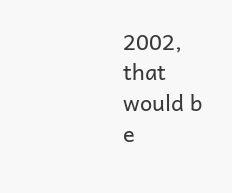2002, that would b e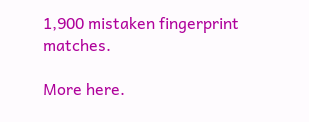1,900 mistaken fingerprint matches.

More here.